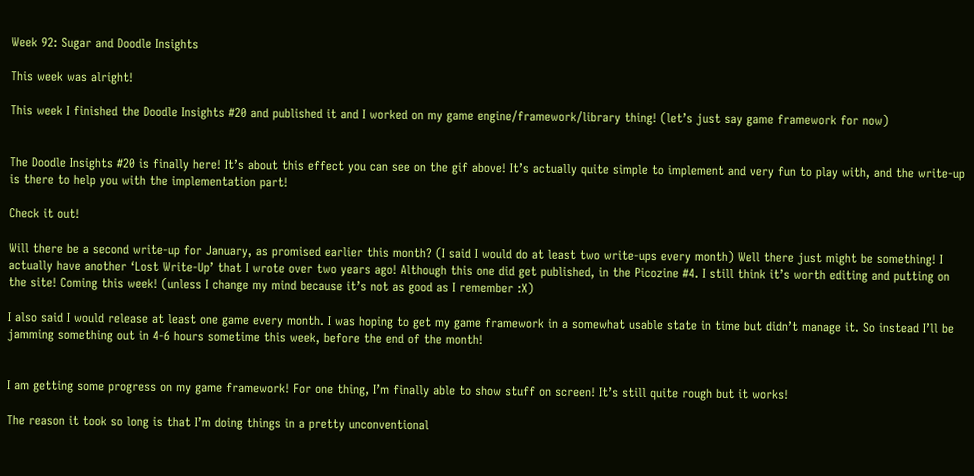Week 92: Sugar and Doodle Insights

This week was alright!

This week I finished the Doodle Insights #20 and published it and I worked on my game engine/framework/library thing! (let’s just say game framework for now)


The Doodle Insights #20 is finally here! It’s about this effect you can see on the gif above! It’s actually quite simple to implement and very fun to play with, and the write-up is there to help you with the implementation part!

Check it out!

Will there be a second write-up for January, as promised earlier this month? (I said I would do at least two write-ups every month) Well there just might be something! I actually have another ‘Lost Write-Up’ that I wrote over two years ago! Although this one did get published, in the Picozine #4. I still think it’s worth editing and putting on the site! Coming this week! (unless I change my mind because it’s not as good as I remember :X)

I also said I would release at least one game every month. I was hoping to get my game framework in a somewhat usable state in time but didn’t manage it. So instead I’ll be jamming something out in 4-6 hours sometime this week, before the end of the month!


I am getting some progress on my game framework! For one thing, I’m finally able to show stuff on screen! It’s still quite rough but it works!

The reason it took so long is that I’m doing things in a pretty unconventional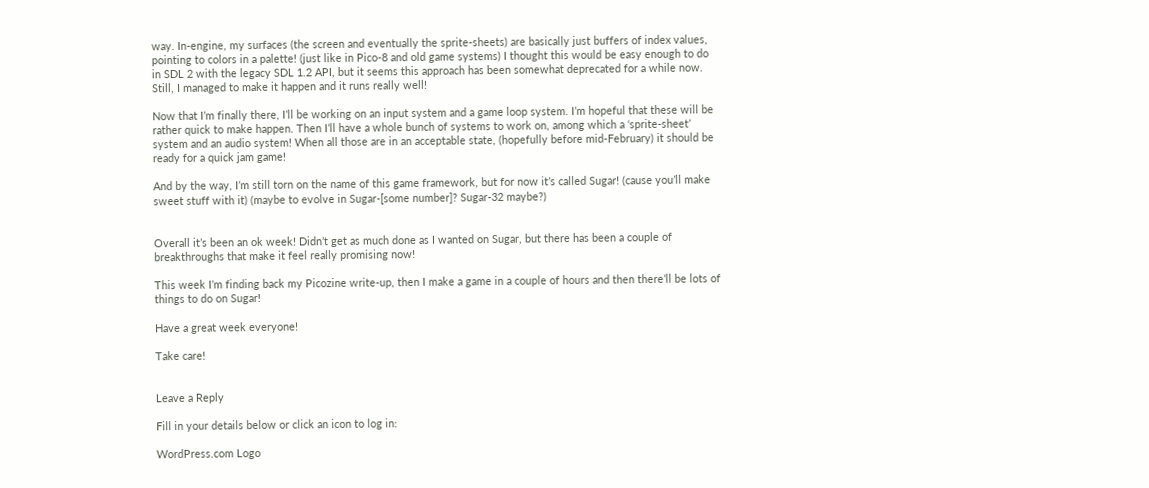way. In-engine, my surfaces (the screen and eventually the sprite-sheets) are basically just buffers of index values, pointing to colors in a palette! (just like in Pico-8 and old game systems) I thought this would be easy enough to do in SDL 2 with the legacy SDL 1.2 API, but it seems this approach has been somewhat deprecated for a while now. Still, I managed to make it happen and it runs really well!

Now that I’m finally there, I’ll be working on an input system and a game loop system. I’m hopeful that these will be rather quick to make happen. Then I’ll have a whole bunch of systems to work on, among which a ‘sprite-sheet’ system and an audio system! When all those are in an acceptable state, (hopefully before mid-February) it should be ready for a quick jam game!

And by the way, I’m still torn on the name of this game framework, but for now it’s called Sugar! (cause you’ll make sweet stuff with it) (maybe to evolve in Sugar-[some number]? Sugar-32 maybe?)


Overall it’s been an ok week! Didn’t get as much done as I wanted on Sugar, but there has been a couple of breakthroughs that make it feel really promising now!

This week I’m finding back my Picozine write-up, then I make a game in a couple of hours and then there’ll be lots of things to do on Sugar!

Have a great week everyone!

Take care!


Leave a Reply

Fill in your details below or click an icon to log in:

WordPress.com Logo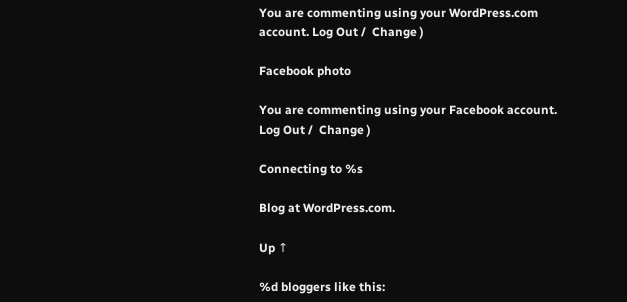You are commenting using your WordPress.com account. Log Out /  Change )

Facebook photo

You are commenting using your Facebook account. Log Out /  Change )

Connecting to %s

Blog at WordPress.com.

Up ↑

%d bloggers like this: